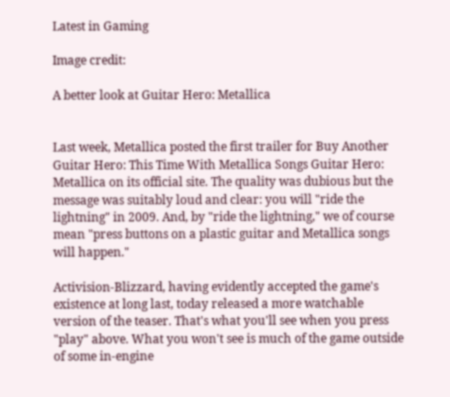Latest in Gaming

Image credit:

A better look at Guitar Hero: Metallica


Last week, Metallica posted the first trailer for Buy Another Guitar Hero: This Time With Metallica Songs Guitar Hero: Metallica on its official site. The quality was dubious but the message was suitably loud and clear: you will "ride the lightning" in 2009. And, by "ride the lightning," we of course mean "press buttons on a plastic guitar and Metallica songs will happen."

Activision-Blizzard, having evidently accepted the game's existence at long last, today released a more watchable version of the teaser. That's what you'll see when you press "play" above. What you won't see is much of the game outside of some in-engine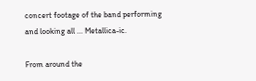concert footage of the band performing and looking all ... Metallica-ic.

From around the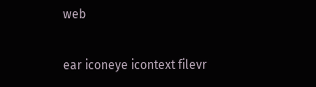web

ear iconeye icontext filevr